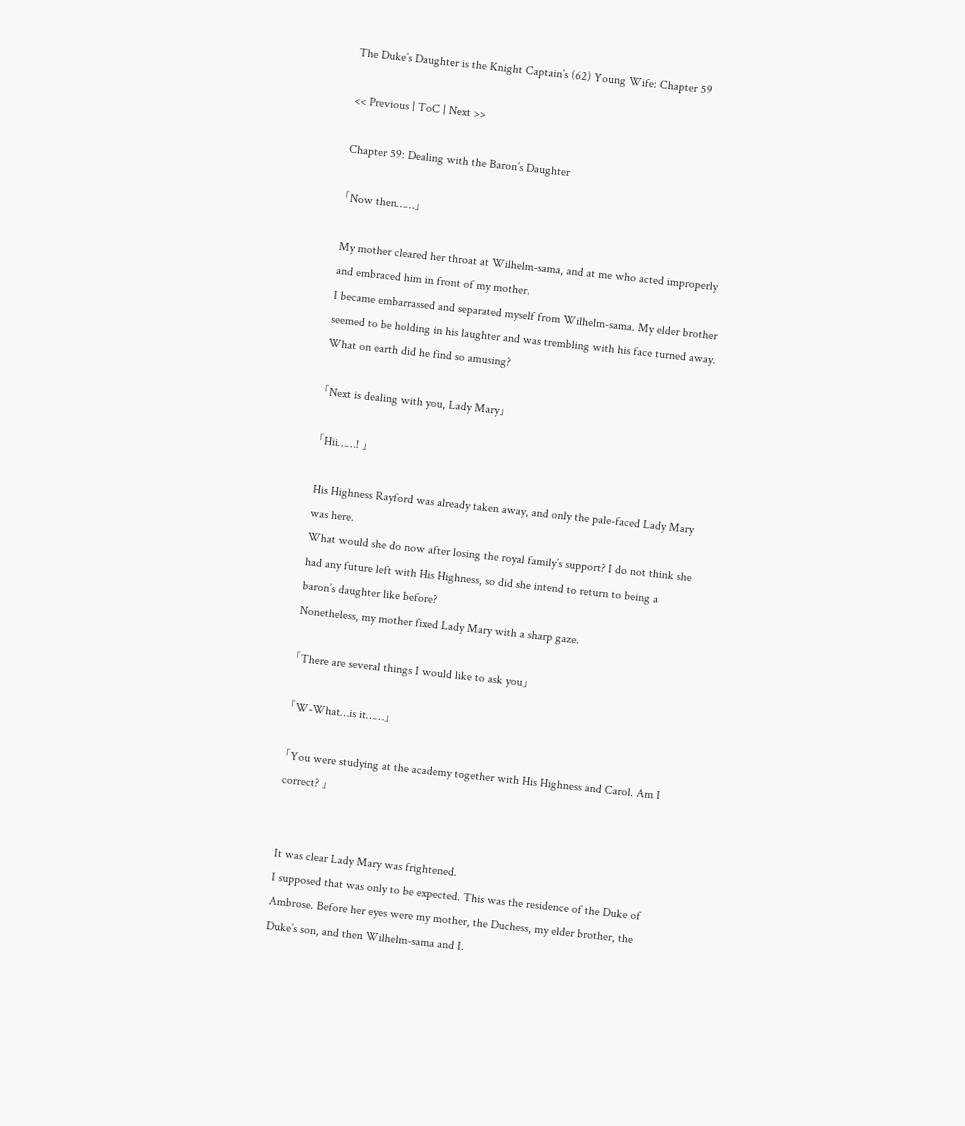The Duke’s Daughter is the Knight Captain’s (62) Young Wife: Chapter 59

<< Previous | ToC | Next >>

Chapter 59: Dealing with the Baron’s Daughter

「Now then……」

My mother cleared her throat at Wilhelm-sama, and at me who acted improperly and embraced him in front of my mother.
I became embarrassed and separated myself from Wilhelm-sama. My elder brother seemed to be holding in his laughter and was trembling with his face turned away.
What on earth did he find so amusing?

「Next is dealing with you, Lady Mary」

「Hii……! 」

His Highness Rayford was already taken away, and only the pale-faced Lady Mary was here.
What would she do now after losing the royal family’s support? I do not think she had any future left with His Highness, so did she intend to return to being a baron’s daughter like before?
Nonetheless, my mother fixed Lady Mary with a sharp gaze.

「There are several things I would like to ask you」

「W-What…is it……」

「You were studying at the academy together with His Highness and Carol. Am I correct? 」


It was clear Lady Mary was frightened.
I supposed that was only to be expected. This was the residence of the Duke of Ambrose. Before her eyes were my mother, the Duchess, my elder brother, the Duke’s son, and then Wilhelm-sama and I.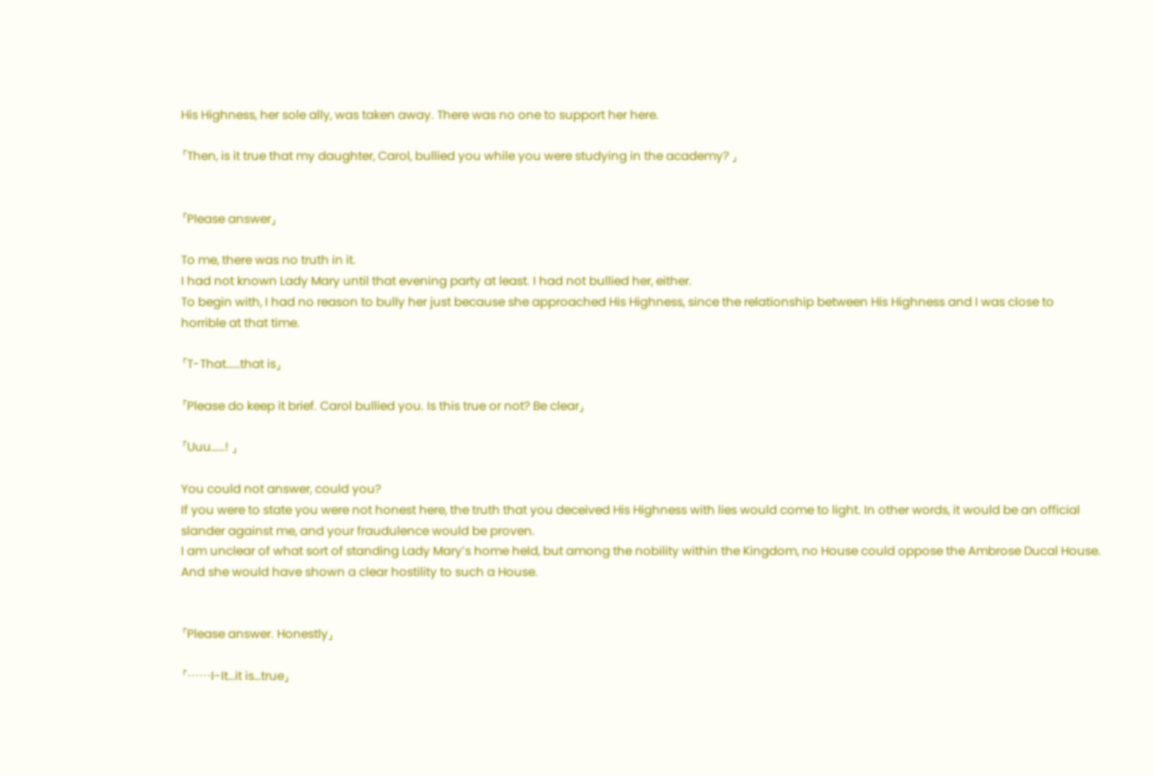His Highness, her sole ally, was taken away. There was no one to support her here.

「Then, is it true that my daughter, Carol, bullied you while you were studying in the academy? 」


「Please answer」

To me, there was no truth in it.
I had not known Lady Mary until that evening party at least. I had not bullied her, either.
To begin with, I had no reason to bully her just because she approached His Highness, since the relationship between His Highness and I was close to horrible at that time.

「T-That……that is」

「Please do keep it brief. Carol bullied you. Is this true or not? Be clear」

「Uuu……! 」

You could not answer, could you?
If you were to state you were not honest here, the truth that you deceived His Highness with lies would come to light. In other words, it would be an official slander against me, and your fraudulence would be proven.
I am unclear of what sort of standing Lady Mary’s home held, but among the nobility within the Kingdom, no House could oppose the Ambrose Ducal House. And she would have shown a clear hostility to such a House.


「Please answer. Honestly」

「……I-It…it is…true」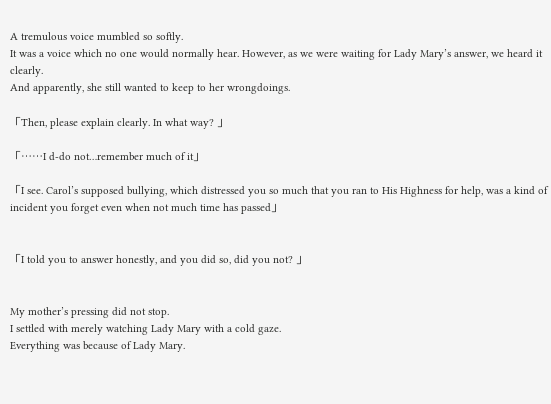A tremulous voice mumbled so softly.
It was a voice which no one would normally hear. However, as we were waiting for Lady Mary’s answer, we heard it clearly.
And apparently, she still wanted to keep to her wrongdoings.

「Then, please explain clearly. In what way? 」

「……I d-do not…remember much of it」

「I see. Carol’s supposed bullying, which distressed you so much that you ran to His Highness for help, was a kind of incident you forget even when not much time has passed」


「I told you to answer honestly, and you did so, did you not? 」


My mother’s pressing did not stop.
I settled with merely watching Lady Mary with a cold gaze.
Everything was because of Lady Mary.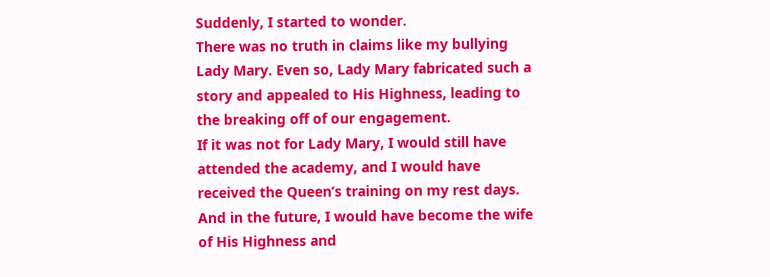Suddenly, I started to wonder.
There was no truth in claims like my bullying Lady Mary. Even so, Lady Mary fabricated such a story and appealed to His Highness, leading to the breaking off of our engagement.
If it was not for Lady Mary, I would still have attended the academy, and I would have received the Queen’s training on my rest days. And in the future, I would have become the wife of His Highness and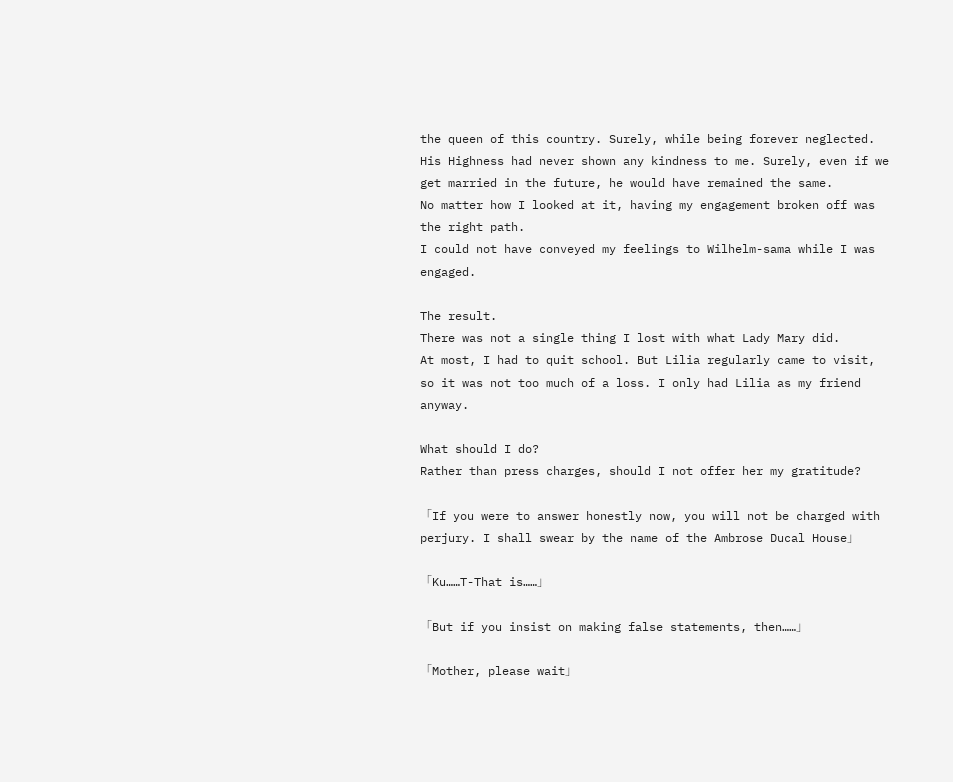the queen of this country. Surely, while being forever neglected.
His Highness had never shown any kindness to me. Surely, even if we get married in the future, he would have remained the same.
No matter how I looked at it, having my engagement broken off was the right path.
I could not have conveyed my feelings to Wilhelm-sama while I was engaged.

The result.
There was not a single thing I lost with what Lady Mary did.
At most, I had to quit school. But Lilia regularly came to visit, so it was not too much of a loss. I only had Lilia as my friend anyway.

What should I do?
Rather than press charges, should I not offer her my gratitude?

「If you were to answer honestly now, you will not be charged with perjury. I shall swear by the name of the Ambrose Ducal House」

「Ku……T-That is……」

「But if you insist on making false statements, then……」

「Mother, please wait」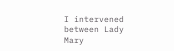I intervened between Lady Mary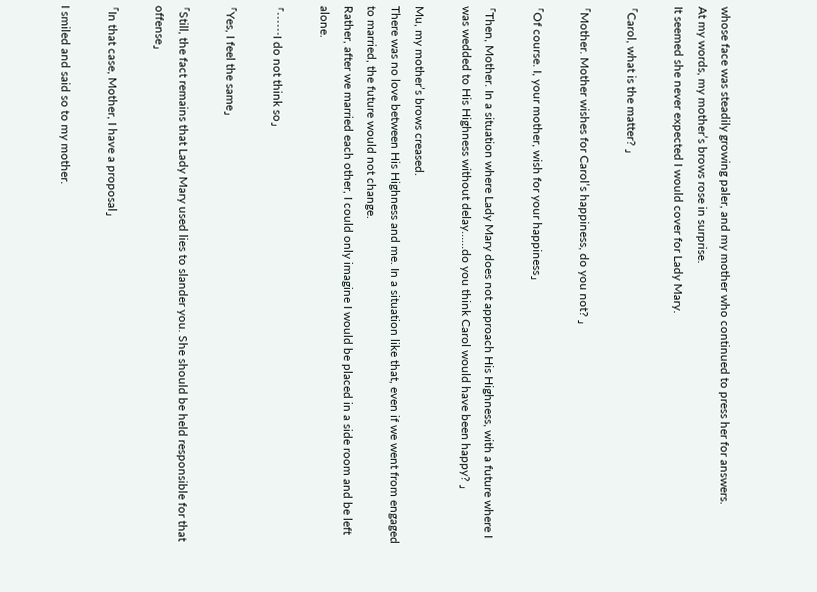whose face was steadily growing paler, and my mother who continued to press her for answers.
At my words, my mother’s brows rose in surprise.
It seemed she never expected I would cover for Lady Mary.

「Carol, what is the matter? 」

「Mother. Mother wishes for Carol’s happiness, do you not? 」

「Of course. I, your mother, wish for your happiness」

「Then, Mother. In a situation where Lady Mary does not approach His Highness, with a future where I was wedded to His Highness without delay……do you think Carol would have been happy? 」

Mu, my mother’s brows creased.
There was no love between His Highness and me. In a situation like that, even if we went from engaged to married, the future would not change.
Rather, after we married each other, I could only imagine I would be placed in a side room and be left alone.

「……I do not think so」

「Yes, I feel the same」

「Still, the fact remains that Lady Mary used lies to slander you. She should be held responsible for that offense」

「In that case, Mother, I have a proposal」

I smiled and said so to my mother.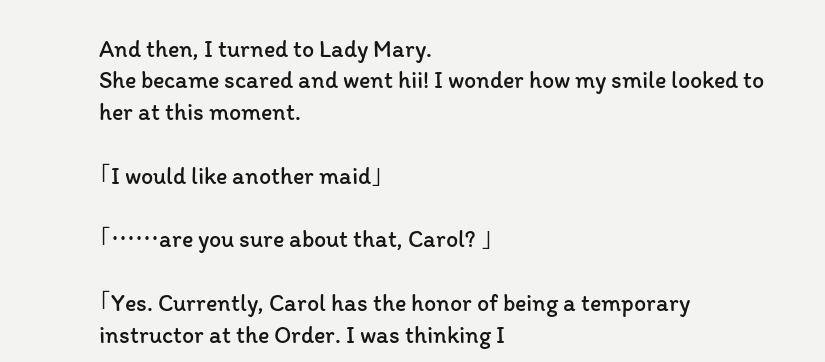And then, I turned to Lady Mary.
She became scared and went hii! I wonder how my smile looked to her at this moment.

「I would like another maid」

「……are you sure about that, Carol? 」

「Yes. Currently, Carol has the honor of being a temporary instructor at the Order. I was thinking I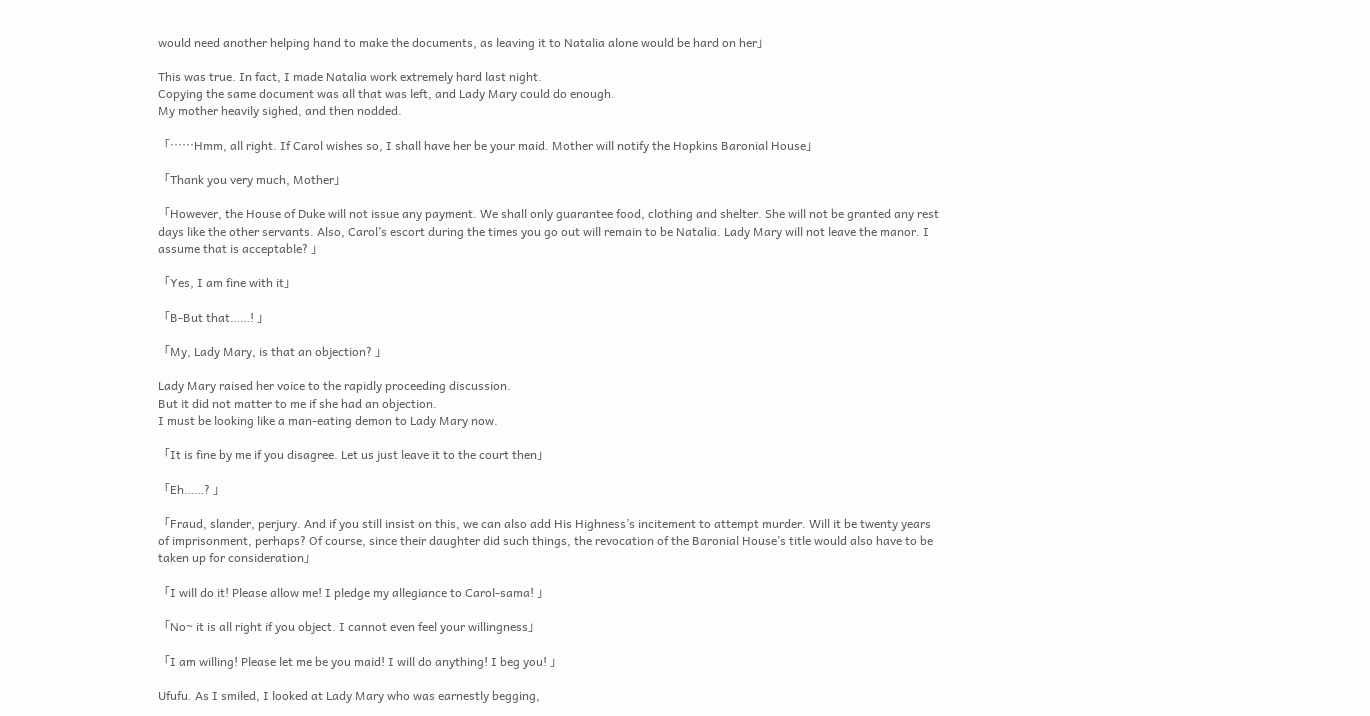would need another helping hand to make the documents, as leaving it to Natalia alone would be hard on her」

This was true. In fact, I made Natalia work extremely hard last night.
Copying the same document was all that was left, and Lady Mary could do enough.
My mother heavily sighed, and then nodded.

「……Hmm, all right. If Carol wishes so, I shall have her be your maid. Mother will notify the Hopkins Baronial House」

「Thank you very much, Mother」

「However, the House of Duke will not issue any payment. We shall only guarantee food, clothing and shelter. She will not be granted any rest days like the other servants. Also, Carol’s escort during the times you go out will remain to be Natalia. Lady Mary will not leave the manor. I assume that is acceptable? 」

「Yes, I am fine with it」

「B-But that……! 」

「My, Lady Mary, is that an objection? 」

Lady Mary raised her voice to the rapidly proceeding discussion.
But it did not matter to me if she had an objection.
I must be looking like a man-eating demon to Lady Mary now.

「It is fine by me if you disagree. Let us just leave it to the court then」

「Eh……? 」

「Fraud, slander, perjury. And if you still insist on this, we can also add His Highness’s incitement to attempt murder. Will it be twenty years of imprisonment, perhaps? Of course, since their daughter did such things, the revocation of the Baronial House’s title would also have to be taken up for consideration」

「I will do it! Please allow me! I pledge my allegiance to Carol-sama! 」

「No~ it is all right if you object. I cannot even feel your willingness」

「I am willing! Please let me be you maid! I will do anything! I beg you! 」

Ufufu. As I smiled, I looked at Lady Mary who was earnestly begging,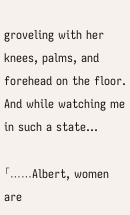groveling with her knees, palms, and forehead on the floor.
And while watching me in such a state…

「……Albert, women are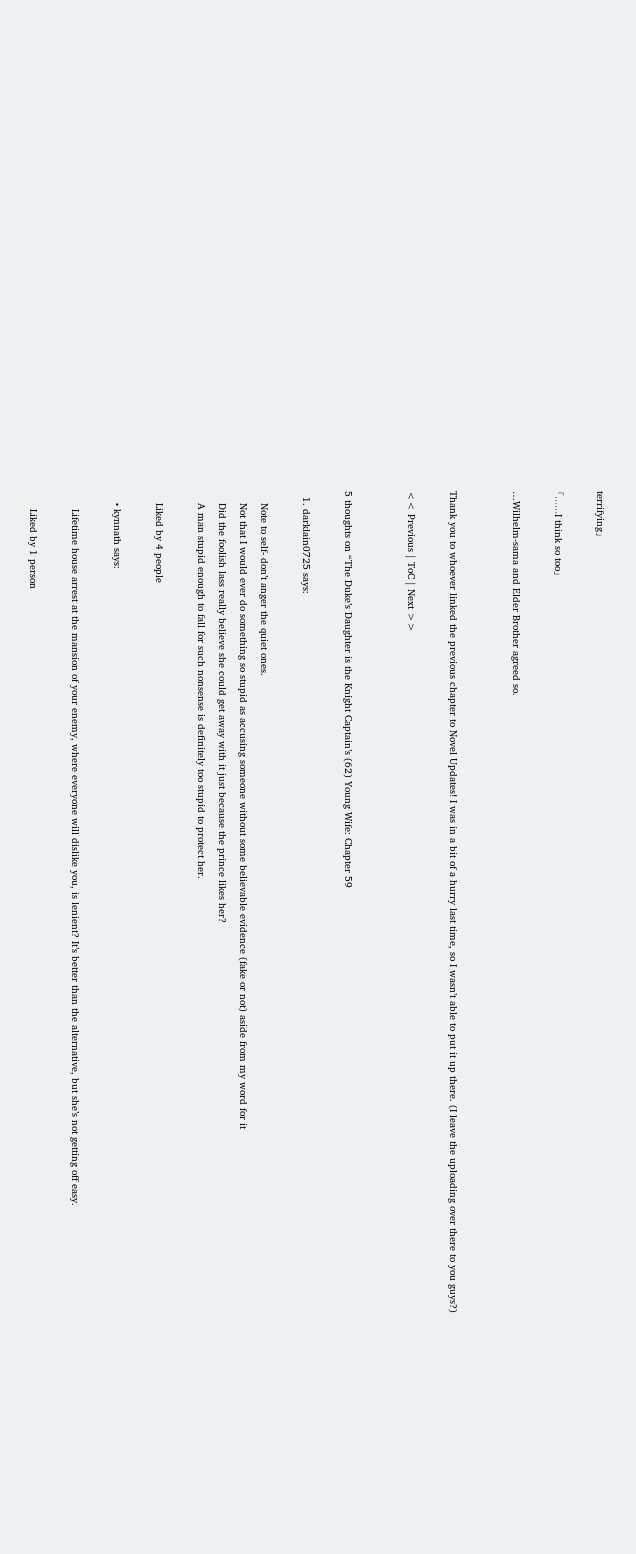terrifying」

「……I think so too」

…Wilhelm-sama and Elder Brother agreed so.


Thank you to whoever linked the previous chapter to Novel Updates! I was in a bit of a hurry last time, so I wasn’t able to put it up there. (I leave the uploading over there to you guys?)

<< Previous | ToC | Next >>


5 thoughts on “The Duke’s Daughter is the Knight Captain’s (62) Young Wife: Chapter 59

  1. darklain0725 says:

    Note to self- don’t anger the quiet ones.
    Not that I would ever do something so stupid as accusing someone without some believable evidence (fake or not) aside from my word for it
    Did the foolish lass really believe she could get away with it just because the prince likes her?
    A man stupid enough to fall for such nonsense is definitely too stupid to protect her.

    Liked by 4 people

    • kynnath says:

      Lifetime house arrest at the mansion of your enemy, where everyone will dislike you, is lenient? It’s better than the alternative, but she’s not getting off easy.

      Liked by 1 person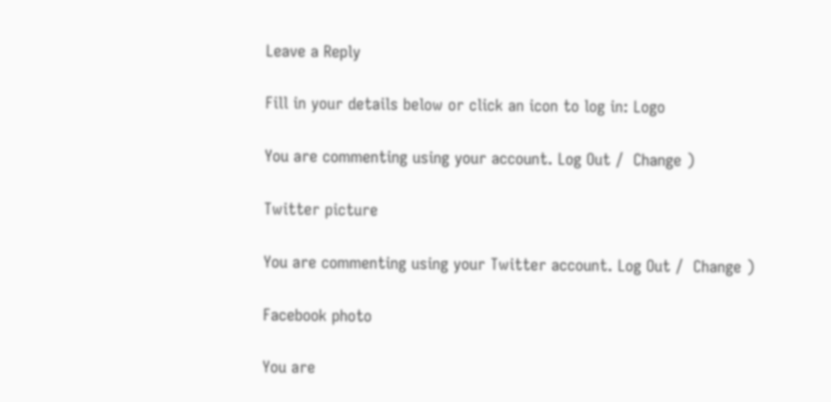Leave a Reply

Fill in your details below or click an icon to log in: Logo

You are commenting using your account. Log Out /  Change )

Twitter picture

You are commenting using your Twitter account. Log Out /  Change )

Facebook photo

You are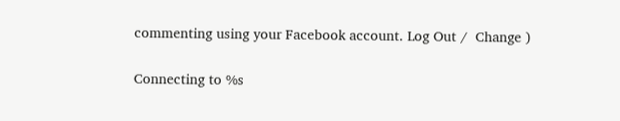commenting using your Facebook account. Log Out /  Change )

Connecting to %s